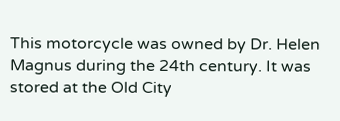This motorcycle was owned by Dr. Helen Magnus during the 24th century. It was stored at the Old City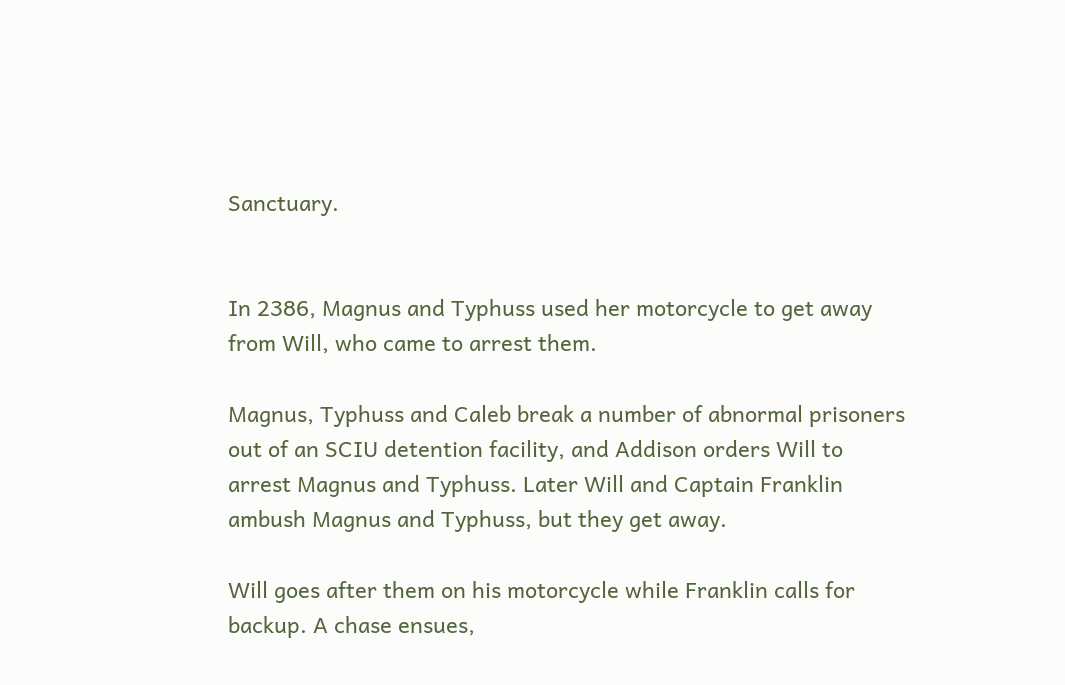Sanctuary.


In 2386, Magnus and Typhuss used her motorcycle to get away from Will, who came to arrest them.

Magnus, Typhuss and Caleb break a number of abnormal prisoners out of an SCIU detention facility, and Addison orders Will to arrest Magnus and Typhuss. Later Will and Captain Franklin ambush Magnus and Typhuss, but they get away.

Will goes after them on his motorcycle while Franklin calls for backup. A chase ensues,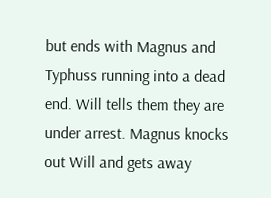but ends with Magnus and Typhuss running into a dead end. Will tells them they are under arrest. Magnus knocks out Will and gets away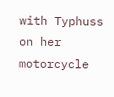with Typhuss on her motorcycle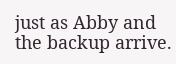just as Abby and the backup arrive.